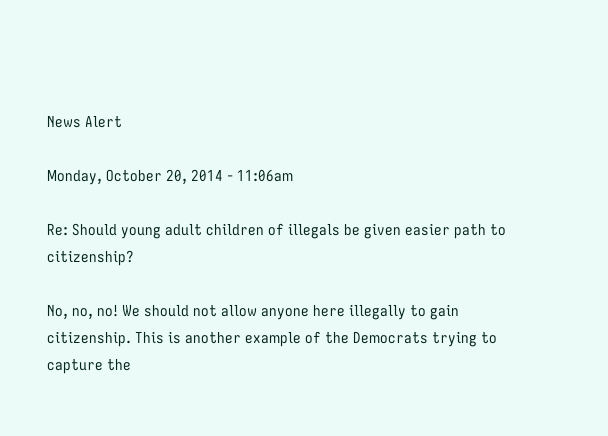News Alert

Monday, October 20, 2014 - 11:06am

Re: Should young adult children of illegals be given easier path to citizenship?

No, no, no! We should not allow anyone here illegally to gain citizenship. This is another example of the Democrats trying to capture the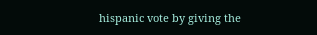hispanic vote by giving the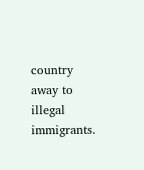country away to illegal immigrants.